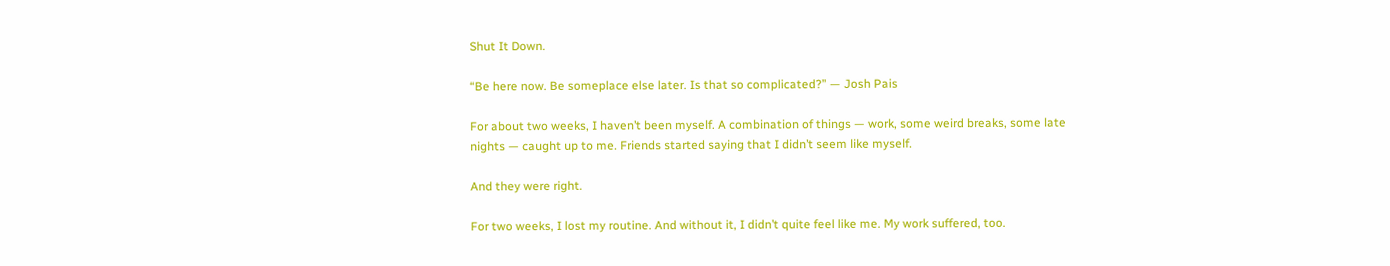Shut It Down.

“Be here now. Be someplace else later. Is that so complicated?” — Josh Pais

For about two weeks, I haven’t been myself. A combination of things — work, some weird breaks, some late nights — caught up to me. Friends started saying that I didn’t seem like myself.

And they were right.

For two weeks, I lost my routine. And without it, I didn’t quite feel like me. My work suffered, too.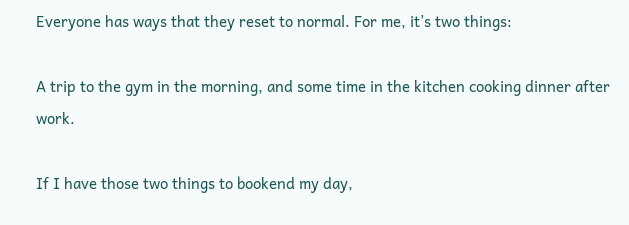Everyone has ways that they reset to normal. For me, it’s two things:

A trip to the gym in the morning, and some time in the kitchen cooking dinner after work.

If I have those two things to bookend my day,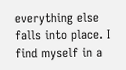everything else falls into place. I find myself in a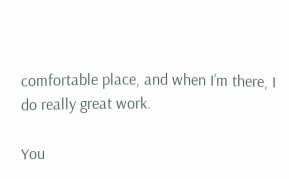comfortable place, and when I’m there, I do really great work.

You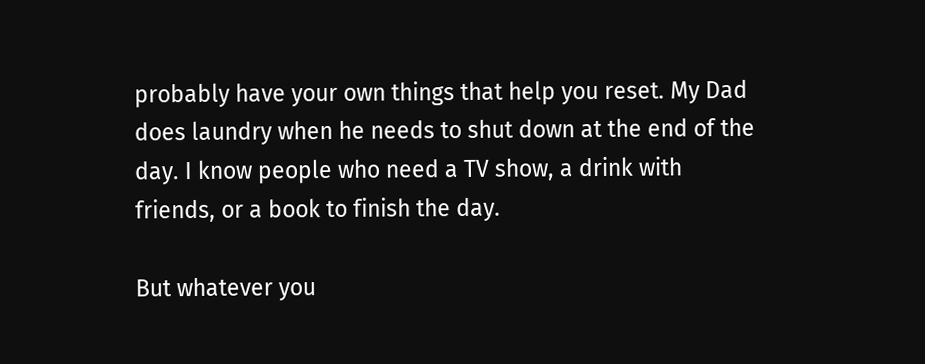probably have your own things that help you reset. My Dad does laundry when he needs to shut down at the end of the day. I know people who need a TV show, a drink with friends, or a book to finish the day.

But whatever you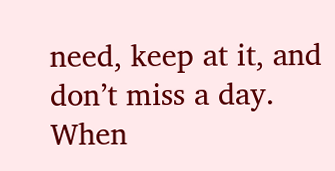need, keep at it, and don’t miss a day. When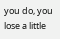you do, you lose a little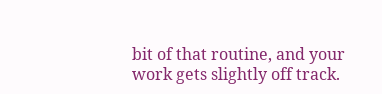bit of that routine, and your work gets slightly off track.